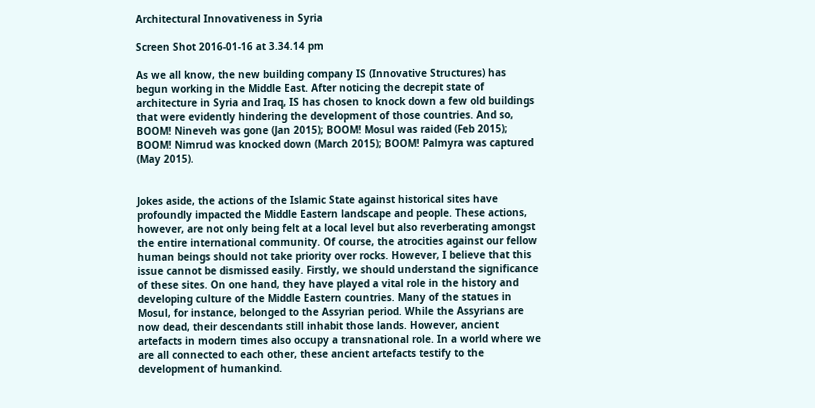Architectural Innovativeness in Syria

Screen Shot 2016-01-16 at 3.34.14 pm

As we all know, the new building company IS (Innovative Structures) has begun working in the Middle East. After noticing the decrepit state of architecture in Syria and Iraq, IS has chosen to knock down a few old buildings that were evidently hindering the development of those countries. And so, BOOM! Nineveh was gone (Jan 2015); BOOM! Mosul was raided (Feb 2015); BOOM! Nimrud was knocked down (March 2015); BOOM! Palmyra was captured (May 2015).


Jokes aside, the actions of the Islamic State against historical sites have profoundly impacted the Middle Eastern landscape and people. These actions, however, are not only being felt at a local level but also reverberating amongst the entire international community. Of course, the atrocities against our fellow human beings should not take priority over rocks. However, I believe that this issue cannot be dismissed easily. Firstly, we should understand the significance of these sites. On one hand, they have played a vital role in the history and developing culture of the Middle Eastern countries. Many of the statues in Mosul, for instance, belonged to the Assyrian period. While the Assyrians are now dead, their descendants still inhabit those lands. However, ancient artefacts in modern times also occupy a transnational role. In a world where we are all connected to each other, these ancient artefacts testify to the development of humankind.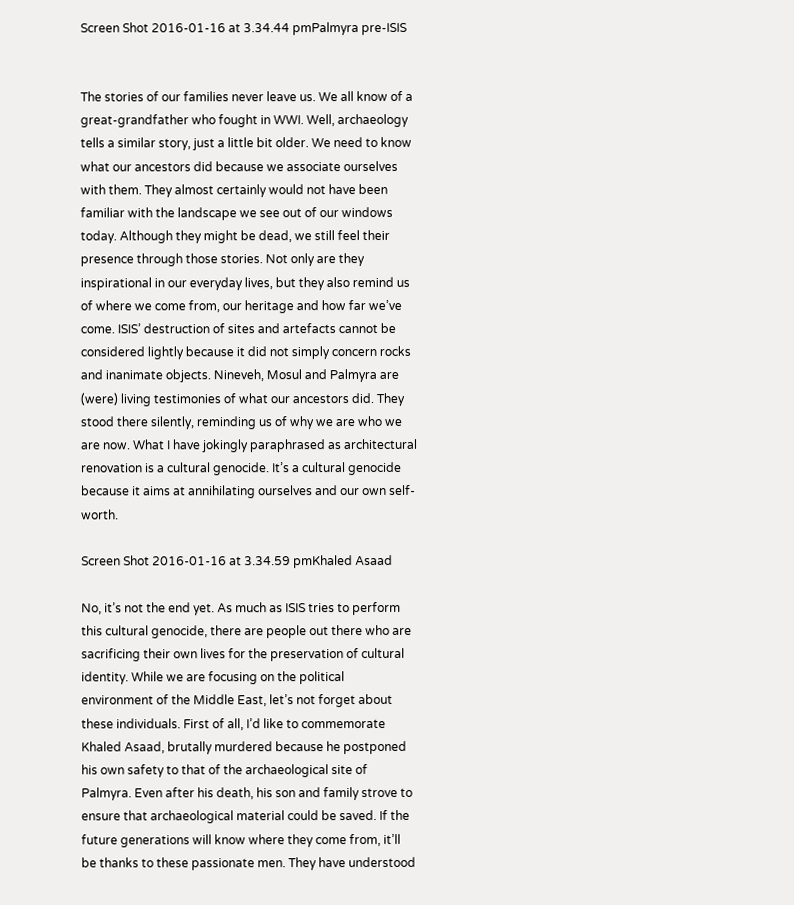Screen Shot 2016-01-16 at 3.34.44 pmPalmyra pre-ISIS


The stories of our families never leave us. We all know of a great-grandfather who fought in WWI. Well, archaeology tells a similar story, just a little bit older. We need to know what our ancestors did because we associate ourselves with them. They almost certainly would not have been familiar with the landscape we see out of our windows today. Although they might be dead, we still feel their presence through those stories. Not only are they inspirational in our everyday lives, but they also remind us of where we come from, our heritage and how far we’ve come. ISIS’ destruction of sites and artefacts cannot be considered lightly because it did not simply concern rocks and inanimate objects. Nineveh, Mosul and Palmyra are (were) living testimonies of what our ancestors did. They stood there silently, reminding us of why we are who we are now. What I have jokingly paraphrased as architectural renovation is a cultural genocide. It’s a cultural genocide because it aims at annihilating ourselves and our own self-worth.

Screen Shot 2016-01-16 at 3.34.59 pmKhaled Asaad

No, it’s not the end yet. As much as ISIS tries to perform this cultural genocide, there are people out there who are sacrificing their own lives for the preservation of cultural identity. While we are focusing on the political environment of the Middle East, let’s not forget about these individuals. First of all, I’d like to commemorate Khaled Asaad, brutally murdered because he postponed his own safety to that of the archaeological site of Palmyra. Even after his death, his son and family strove to ensure that archaeological material could be saved. If the future generations will know where they come from, it’ll be thanks to these passionate men. They have understood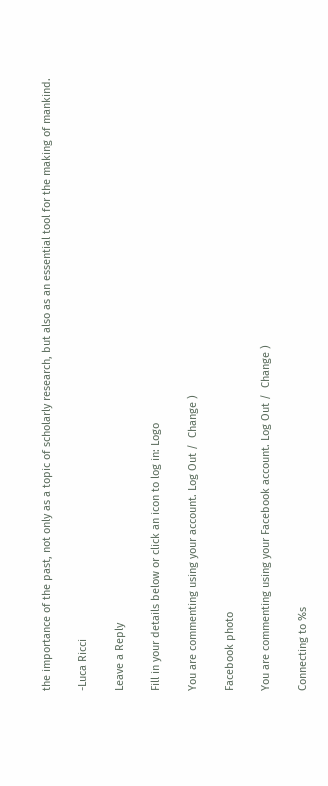the importance of the past, not only as a topic of scholarly research, but also as an essential tool for the making of mankind.

-Luca Ricci

Leave a Reply

Fill in your details below or click an icon to log in: Logo

You are commenting using your account. Log Out /  Change )

Facebook photo

You are commenting using your Facebook account. Log Out /  Change )

Connecting to %s